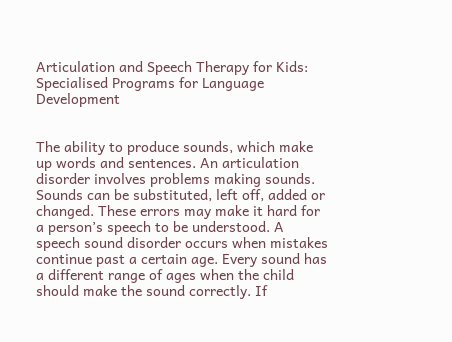Articulation and Speech Therapy for Kids: Specialised Programs for Language Development


The ability to produce sounds, which make up words and sentences. An articulation disorder involves problems making sounds. Sounds can be substituted, left off, added or changed. These errors may make it hard for a person’s speech to be understood. A speech sound disorder occurs when mistakes continue past a certain age. Every sound has a different range of ages when the child should make the sound correctly. If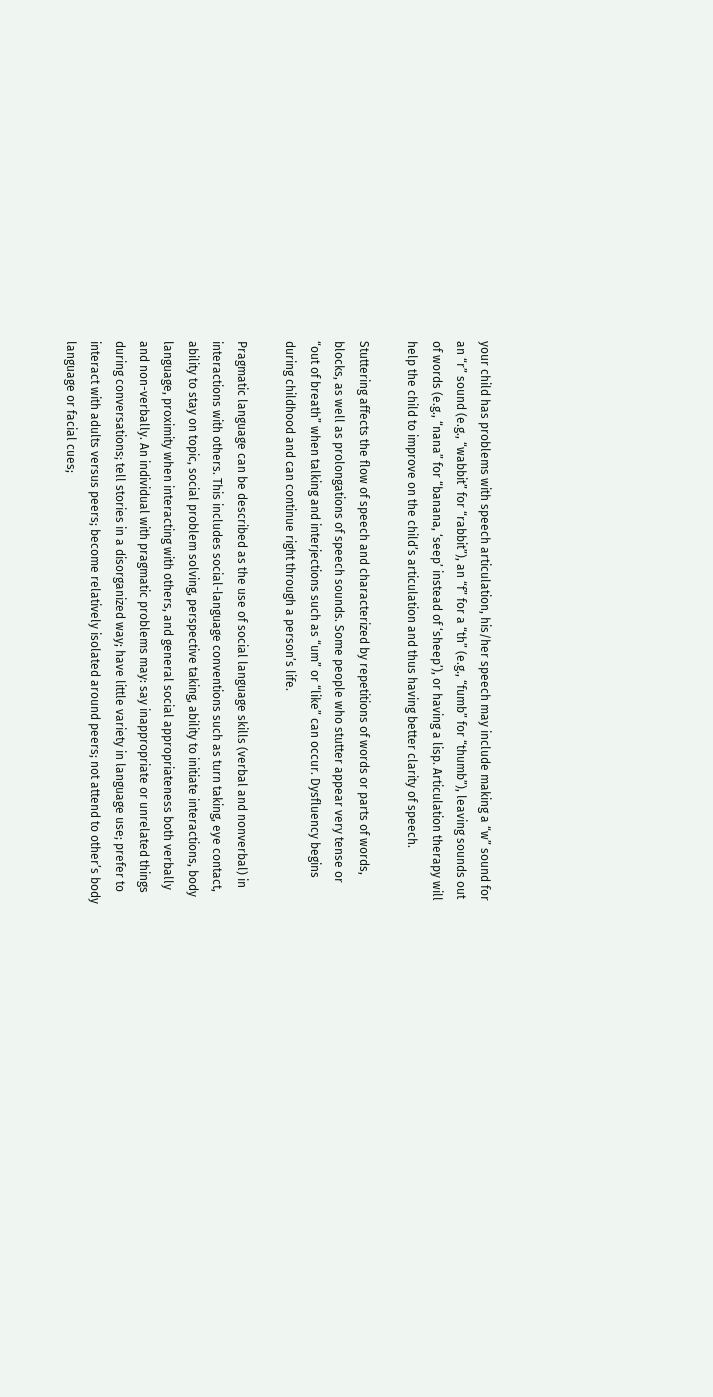your child has problems with speech articulation, his/her speech may include making a “w” sound for an “r” sound (e.g., “wabbit” for “rabbit”), an “f” for a “th” (e.g., “fumb” for “thumb”), leaving sounds out of words (e.g., “nana” for “banana, ‘seep’ instead of ‘sheep’), or having a lisp. Articulation therapy will help the child to improve on the child’s articulation and thus having better clarity of speech.

Stuttering affects the flow of speech and characterized by repetitions of words or parts of words, blocks, as well as prolongations of speech sounds. Some people who stutter appear very tense or “out of breath” when talking and interjections such as “um” or “like” can occur. Dysfluency begins during childhood and can continue right through a person’s life.

Pragmatic language can be described as the use of social language skills (verbal and nonverbal) in interactions with others. This includes social-language conventions such as turn taking, eye contact, ability to stay on topic, social problem solving, perspective taking, ability to initiate interactions, body language, proximity when interacting with others, and general social appropriateness both verbally and non-verbally. An individual with pragmatic problems may: say inappropriate or unrelated things during conversations; tell stories in a disorganized way; have little variety in language use; prefer to interact with adults versus peers; become relatively isolated around peers; not attend to other’s body language or facial cues;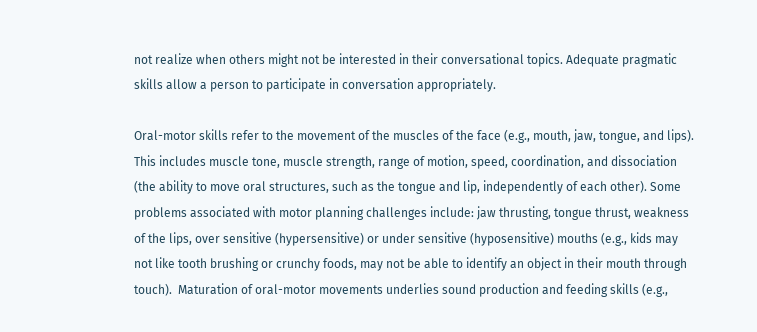not realize when others might not be interested in their conversational topics. Adequate pragmatic skills allow a person to participate in conversation appropriately.

Oral-motor skills refer to the movement of the muscles of the face (e.g., mouth, jaw, tongue, and lips). This includes muscle tone, muscle strength, range of motion, speed, coordination, and dissociation (the ability to move oral structures, such as the tongue and lip, independently of each other). Some problems associated with motor planning challenges include: jaw thrusting, tongue thrust, weakness of the lips, over sensitive (hypersensitive) or under sensitive (hyposensitive) mouths (e.g., kids may not like tooth brushing or crunchy foods, may not be able to identify an object in their mouth through touch).  Maturation of oral-motor movements underlies sound production and feeding skills (e.g.,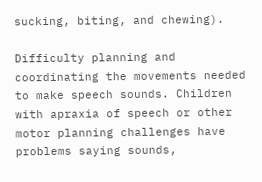sucking, biting, and chewing).

Difficulty planning and coordinating the movements needed to make speech sounds. Children with apraxia of speech or other motor planning challenges have problems saying sounds,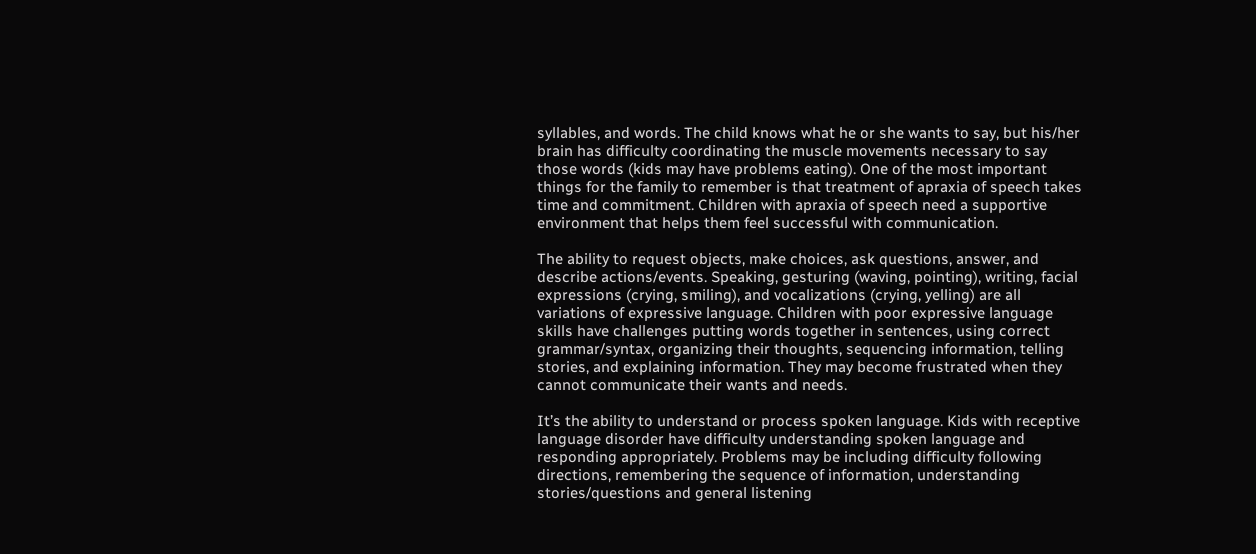syllables, and words. The child knows what he or she wants to say, but his/her brain has difficulty coordinating the muscle movements necessary to say those words (kids may have problems eating). One of the most important things for the family to remember is that treatment of apraxia of speech takes time and commitment. Children with apraxia of speech need a supportive environment that helps them feel successful with communication.

The ability to request objects, make choices, ask questions, answer, and describe actions/events. Speaking, gesturing (waving, pointing), writing, facial expressions (crying, smiling), and vocalizations (crying, yelling) are all variations of expressive language. Children with poor expressive language skills have challenges putting words together in sentences, using correct grammar/syntax, organizing their thoughts, sequencing information, telling stories, and explaining information. They may become frustrated when they cannot communicate their wants and needs.

It’s the ability to understand or process spoken language. Kids with receptive language disorder have difficulty understanding spoken language and responding appropriately. Problems may be including difficulty following directions, remembering the sequence of information, understanding stories/questions and general listening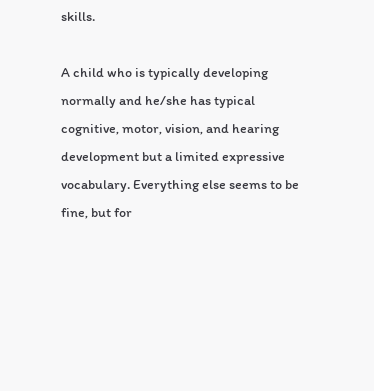skills.

A child who is typically developing normally and he/she has typical cognitive, motor, vision, and hearing development but a limited expressive vocabulary. Everything else seems to be fine, but for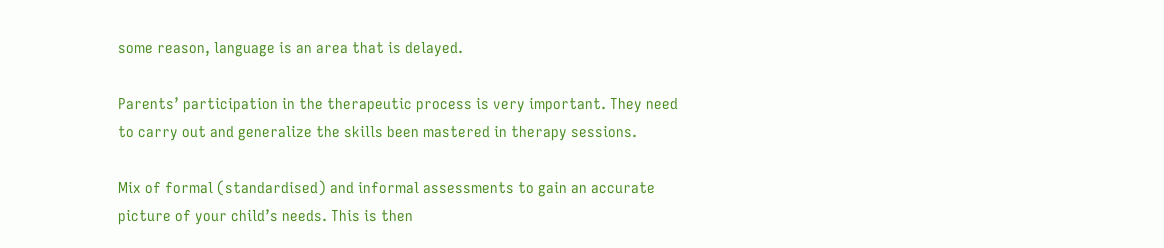some reason, language is an area that is delayed.

Parents’ participation in the therapeutic process is very important. They need to carry out and generalize the skills been mastered in therapy sessions.

Mix of formal (standardised) and informal assessments to gain an accurate picture of your child’s needs. This is then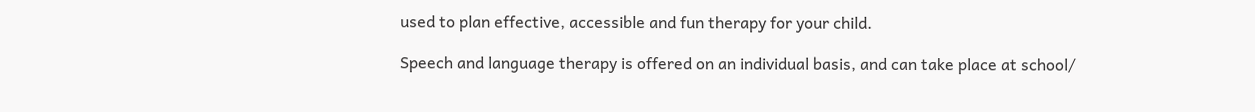used to plan effective, accessible and fun therapy for your child.

Speech and language therapy is offered on an individual basis, and can take place at school/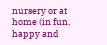nursery or at home (in fun, happy and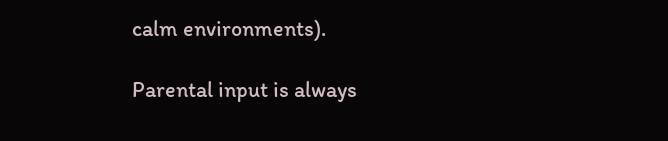calm environments).

Parental input is always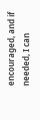encouraged, and if needed, I can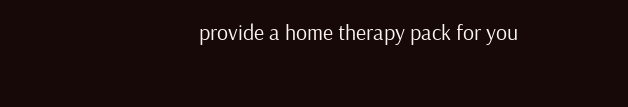provide a home therapy pack for you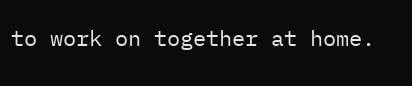to work on together at home.